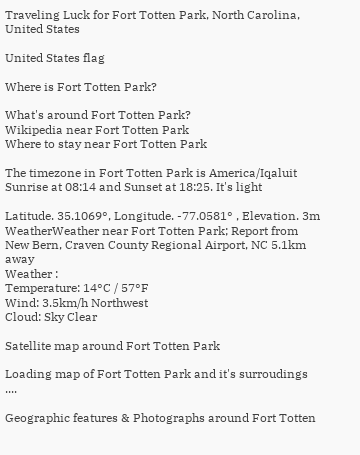Traveling Luck for Fort Totten Park, North Carolina, United States

United States flag

Where is Fort Totten Park?

What's around Fort Totten Park?
Wikipedia near Fort Totten Park
Where to stay near Fort Totten Park

The timezone in Fort Totten Park is America/Iqaluit
Sunrise at 08:14 and Sunset at 18:25. It's light

Latitude. 35.1069°, Longitude. -77.0581° , Elevation. 3m
WeatherWeather near Fort Totten Park; Report from New Bern, Craven County Regional Airport, NC 5.1km away
Weather :
Temperature: 14°C / 57°F
Wind: 3.5km/h Northwest
Cloud: Sky Clear

Satellite map around Fort Totten Park

Loading map of Fort Totten Park and it's surroudings ....

Geographic features & Photographs around Fort Totten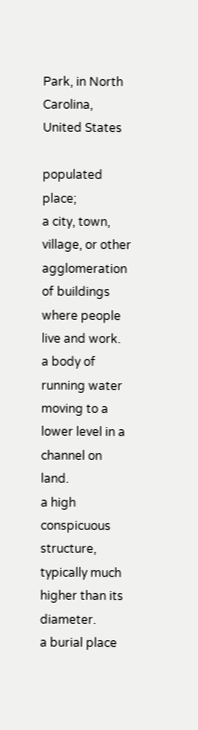Park, in North Carolina, United States

populated place;
a city, town, village, or other agglomeration of buildings where people live and work.
a body of running water moving to a lower level in a channel on land.
a high conspicuous structure, typically much higher than its diameter.
a burial place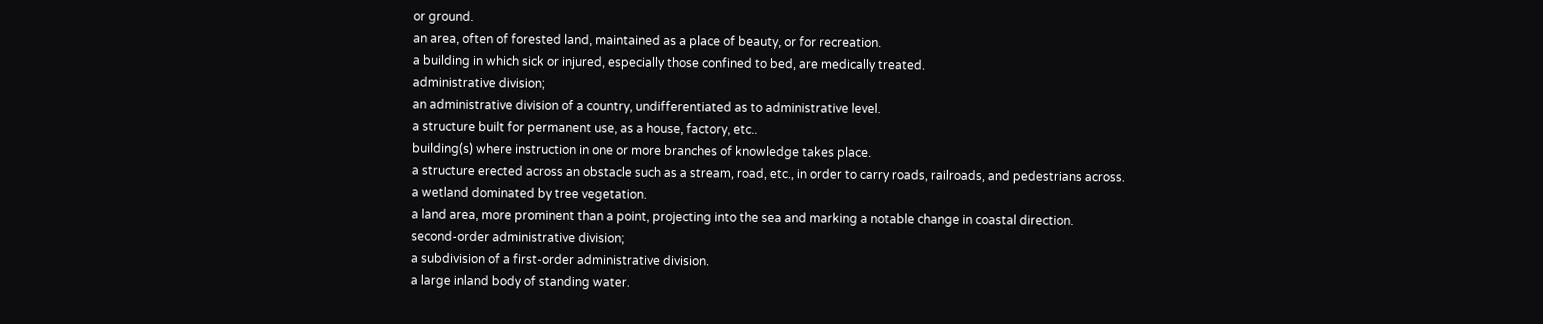or ground.
an area, often of forested land, maintained as a place of beauty, or for recreation.
a building in which sick or injured, especially those confined to bed, are medically treated.
administrative division;
an administrative division of a country, undifferentiated as to administrative level.
a structure built for permanent use, as a house, factory, etc..
building(s) where instruction in one or more branches of knowledge takes place.
a structure erected across an obstacle such as a stream, road, etc., in order to carry roads, railroads, and pedestrians across.
a wetland dominated by tree vegetation.
a land area, more prominent than a point, projecting into the sea and marking a notable change in coastal direction.
second-order administrative division;
a subdivision of a first-order administrative division.
a large inland body of standing water.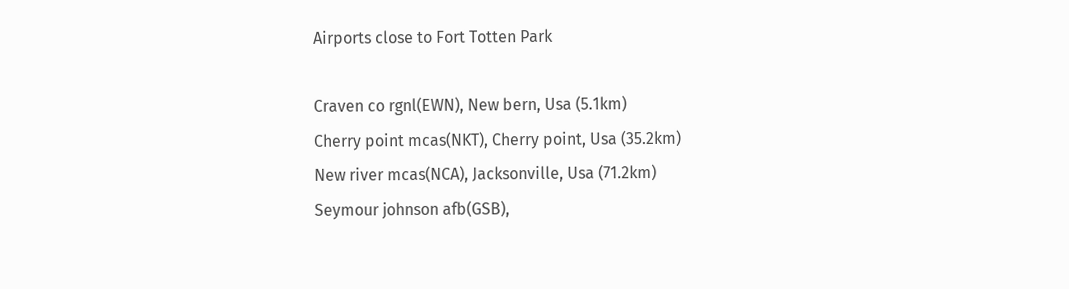Airports close to Fort Totten Park

Craven co rgnl(EWN), New bern, Usa (5.1km)
Cherry point mcas(NKT), Cherry point, Usa (35.2km)
New river mcas(NCA), Jacksonville, Usa (71.2km)
Seymour johnson afb(GSB),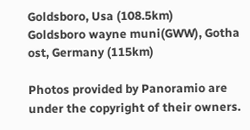Goldsboro, Usa (108.5km)
Goldsboro wayne muni(GWW), Gotha ost, Germany (115km)

Photos provided by Panoramio are under the copyright of their owners.